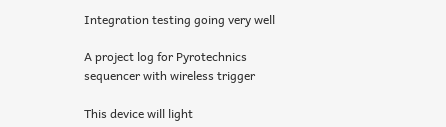Integration testing going very well

A project log for Pyrotechnics sequencer with wireless trigger

This device will light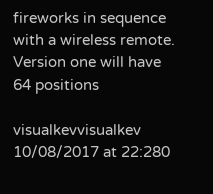fireworks in sequence with a wireless remote. Version one will have 64 positions

visualkevvisualkev 10/08/2017 at 22:280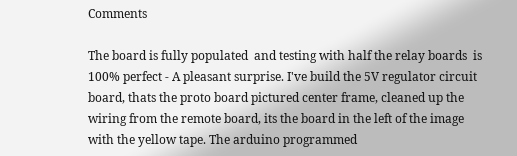Comments

The board is fully populated  and testing with half the relay boards  is 100% perfect - A pleasant surprise. I've build the 5V regulator circuit board, thats the proto board pictured center frame, cleaned up the wiring from the remote board, its the board in the left of the image with the yellow tape. The arduino programmed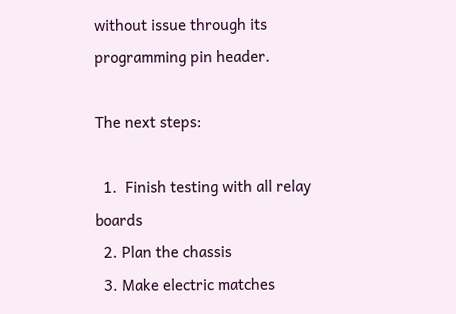without issue through its programming pin header.

The next steps:

  1.  Finish testing with all relay boards
  2. Plan the chassis
  3. Make electric matches